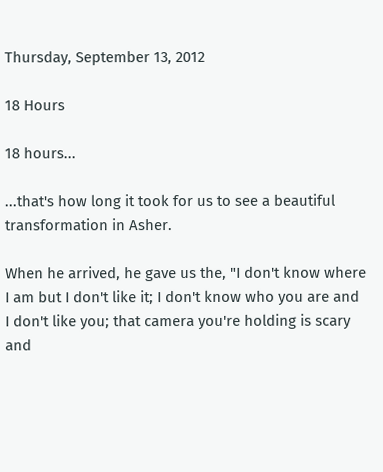Thursday, September 13, 2012

18 Hours

18 hours...

...that's how long it took for us to see a beautiful transformation in Asher.

When he arrived, he gave us the, "I don't know where I am but I don't like it; I don't know who you are and I don't like you; that camera you're holding is scary and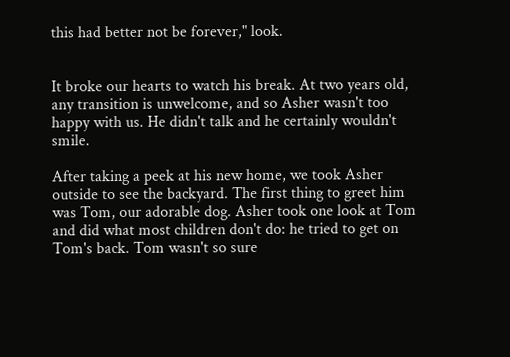this had better not be forever," look.


It broke our hearts to watch his break. At two years old, any transition is unwelcome, and so Asher wasn't too happy with us. He didn't talk and he certainly wouldn't smile.

After taking a peek at his new home, we took Asher outside to see the backyard. The first thing to greet him was Tom, our adorable dog. Asher took one look at Tom and did what most children don't do: he tried to get on Tom's back. Tom wasn't so sure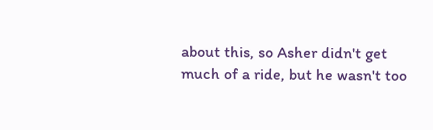about this, so Asher didn't get much of a ride, but he wasn't too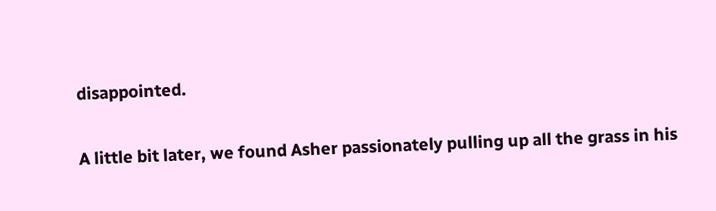disappointed.

A little bit later, we found Asher passionately pulling up all the grass in his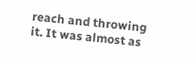reach and throwing it. It was almost as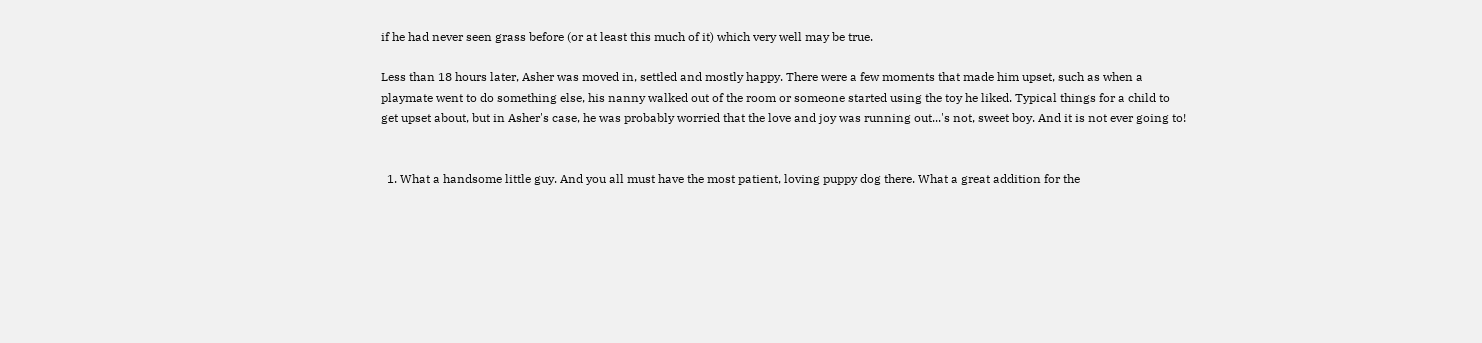if he had never seen grass before (or at least this much of it) which very well may be true.

Less than 18 hours later, Asher was moved in, settled and mostly happy. There were a few moments that made him upset, such as when a playmate went to do something else, his nanny walked out of the room or someone started using the toy he liked. Typical things for a child to get upset about, but in Asher's case, he was probably worried that the love and joy was running out...'s not, sweet boy. And it is not ever going to!


  1. What a handsome little guy. And you all must have the most patient, loving puppy dog there. What a great addition for the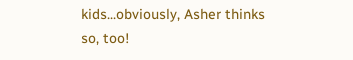kids...obviously, Asher thinks so, too!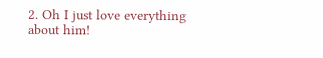2. Oh I just love everything about him!